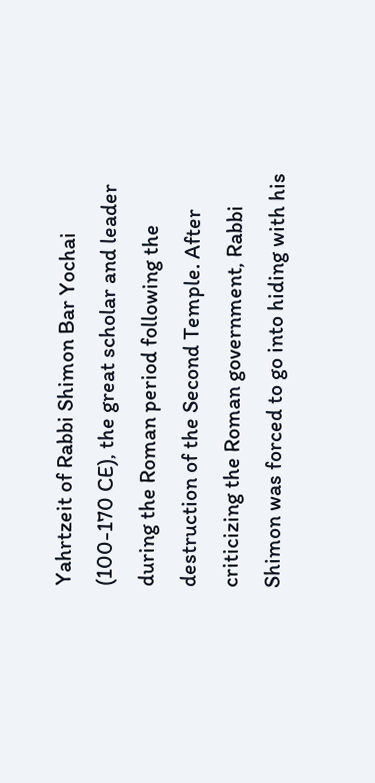Yahrtzeit of Rabbi Shimon Bar Yochai (100-170 CE), the great scholar and leader during the Roman period following the destruction of the Second Temple. After criticizing the Roman government, Rabbi Shimon was forced to go into hiding with his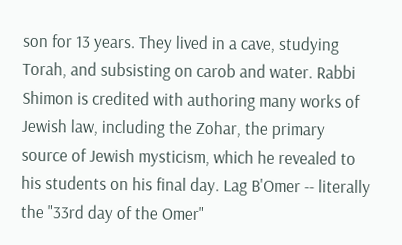son for 13 years. They lived in a cave, studying Torah, and subsisting on carob and water. Rabbi Shimon is credited with authoring many works of Jewish law, including the Zohar, the primary source of Jewish mysticism, which he revealed to his students on his final day. Lag B'Omer -- literally the "33rd day of the Omer"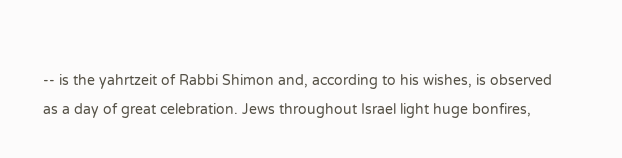-- is the yahrtzeit of Rabbi Shimon and, according to his wishes, is observed as a day of great celebration. Jews throughout Israel light huge bonfires,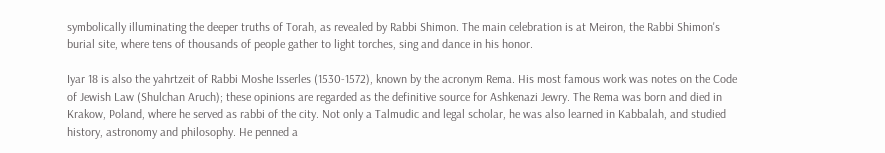symbolically illuminating the deeper truths of Torah, as revealed by Rabbi Shimon. The main celebration is at Meiron, the Rabbi Shimon's burial site, where tens of thousands of people gather to light torches, sing and dance in his honor.

Iyar 18 is also the yahrtzeit of Rabbi Moshe Isserles (1530-1572), known by the acronym Rema. His most famous work was notes on the Code of Jewish Law (Shulchan Aruch); these opinions are regarded as the definitive source for Ashkenazi Jewry. The Rema was born and died in Krakow, Poland, where he served as rabbi of the city. Not only a Talmudic and legal scholar, he was also learned in Kabbalah, and studied history, astronomy and philosophy. He penned a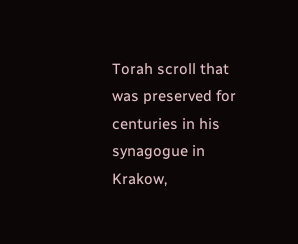Torah scroll that was preserved for centuries in his synagogue in Krakow,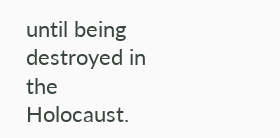until being destroyed in the Holocaust.